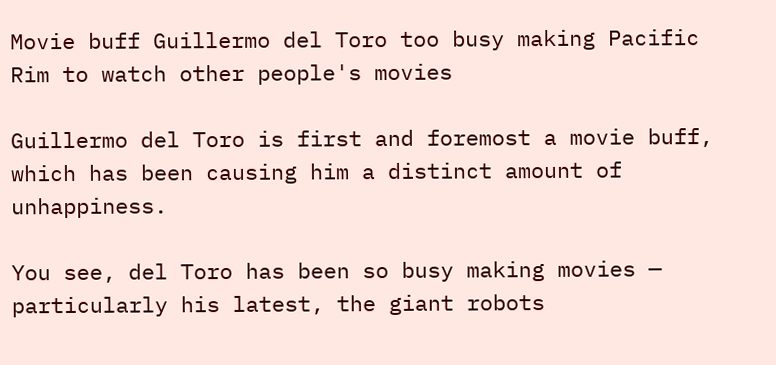Movie buff Guillermo del Toro too busy making Pacific Rim to watch other people's movies

Guillermo del Toro is first and foremost a movie buff, which has been causing him a distinct amount of unhappiness.

You see, del Toro has been so busy making movies — particularly his latest, the giant robots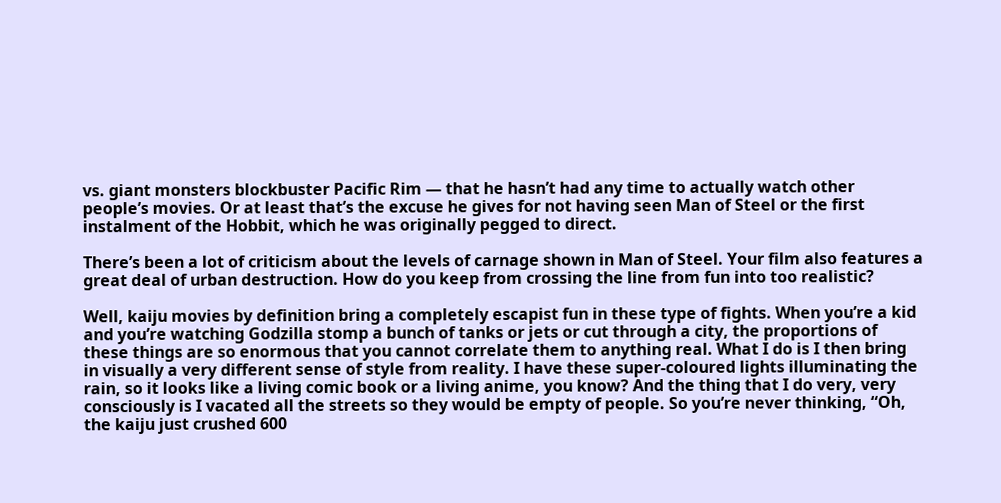vs. giant monsters blockbuster Pacific Rim — that he hasn’t had any time to actually watch other people’s movies. Or at least that’s the excuse he gives for not having seen Man of Steel or the first instalment of the Hobbit, which he was originally pegged to direct.

There’s been a lot of criticism about the levels of carnage shown in Man of Steel. Your film also features a great deal of urban destruction. How do you keep from crossing the line from fun into too realistic?

Well, kaiju movies by definition bring a completely escapist fun in these type of fights. When you’re a kid and you’re watching Godzilla stomp a bunch of tanks or jets or cut through a city, the proportions of these things are so enormous that you cannot correlate them to anything real. What I do is I then bring in visually a very different sense of style from reality. I have these super-coloured lights illuminating the rain, so it looks like a living comic book or a living anime, you know? And the thing that I do very, very consciously is I vacated all the streets so they would be empty of people. So you’re never thinking, “Oh, the kaiju just crushed 600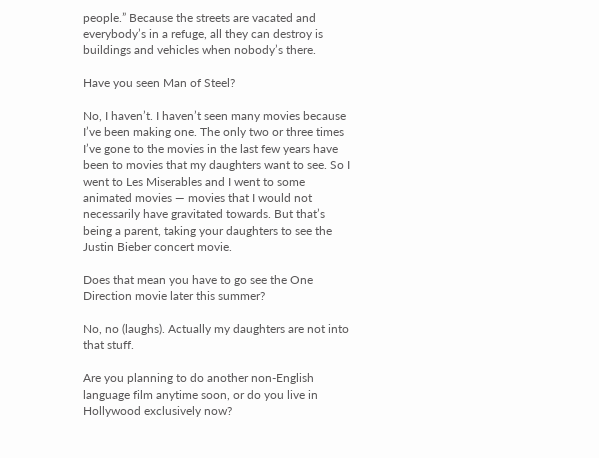people.” Because the streets are vacated and everybody’s in a refuge, all they can destroy is buildings and vehicles when nobody’s there.

Have you seen Man of Steel?

No, I haven’t. I haven’t seen many movies because I’ve been making one. The only two or three times I’ve gone to the movies in the last few years have been to movies that my daughters want to see. So I went to Les Miserables and I went to some animated movies — movies that I would not necessarily have gravitated towards. But that’s being a parent, taking your daughters to see the Justin Bieber concert movie.

Does that mean you have to go see the One Direction movie later this summer?

No, no (laughs). Actually my daughters are not into that stuff.

Are you planning to do another non-English language film anytime soon, or do you live in Hollywood exclusively now?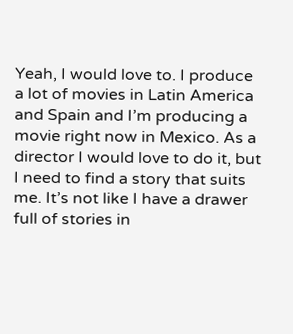Yeah, I would love to. I produce a lot of movies in Latin America and Spain and I’m producing a movie right now in Mexico. As a director I would love to do it, but I need to find a story that suits me. It’s not like I have a drawer full of stories in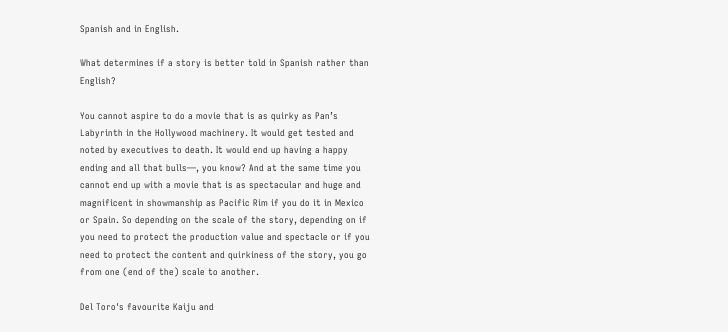Spanish and in English.

What determines if a story is better told in Spanish rather than English?

You cannot aspire to do a movie that is as quirky as Pan’s Labyrinth in the Hollywood machinery. It would get tested and noted by executives to death. It would end up having a happy ending and all that bulls—, you know? And at the same time you cannot end up with a movie that is as spectacular and huge and magnificent in showmanship as Pacific Rim if you do it in Mexico or Spain. So depending on the scale of the story, depending on if you need to protect the production value and spectacle or if you need to protect the content and quirkiness of the story, you go from one (end of the) scale to another.

Del Toro's favourite Kaiju and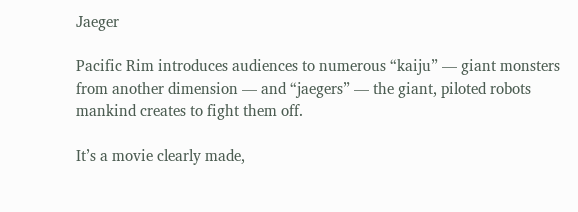Jaeger

Pacific Rim introduces audiences to numerous “kaiju” — giant monsters from another dimension — and “jaegers” — the giant, piloted robots mankind creates to fight them off.

It’s a movie clearly made,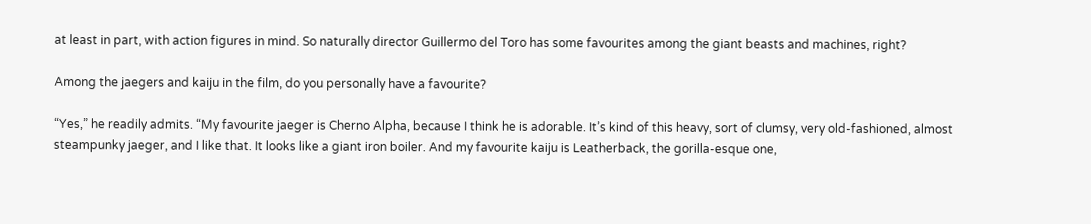at least in part, with action figures in mind. So naturally director Guillermo del Toro has some favourites among the giant beasts and machines, right?

Among the jaegers and kaiju in the film, do you personally have a favourite?

“Yes,” he readily admits. “My favourite jaeger is Cherno Alpha, because I think he is adorable. It’s kind of this heavy, sort of clumsy, very old-fashioned, almost steampunky jaeger, and I like that. It looks like a giant iron boiler. And my favourite kaiju is Leatherback, the gorilla-esque one,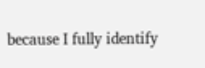because I fully identify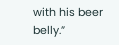with his beer belly.”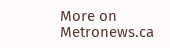More on Metronews.ca